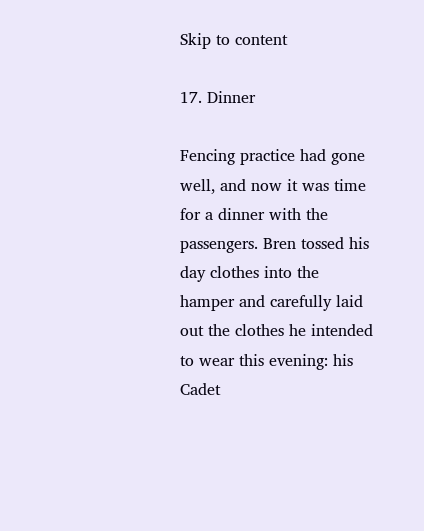Skip to content

17. Dinner

Fencing practice had gone well, and now it was time for a dinner with the passengers. Bren tossed his day clothes into the hamper and carefully laid out the clothes he intended to wear this evening: his Cadet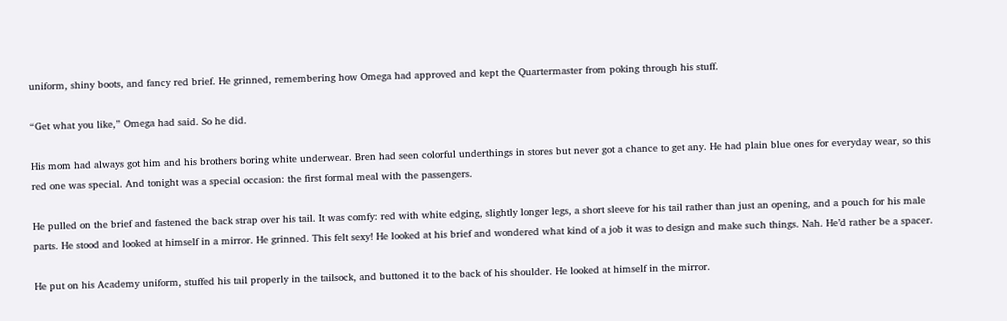uniform, shiny boots, and fancy red brief. He grinned, remembering how Omega had approved and kept the Quartermaster from poking through his stuff.

“Get what you like,” Omega had said. So he did.

His mom had always got him and his brothers boring white underwear. Bren had seen colorful underthings in stores but never got a chance to get any. He had plain blue ones for everyday wear, so this red one was special. And tonight was a special occasion: the first formal meal with the passengers.

He pulled on the brief and fastened the back strap over his tail. It was comfy: red with white edging, slightly longer legs, a short sleeve for his tail rather than just an opening, and a pouch for his male parts. He stood and looked at himself in a mirror. He grinned. This felt sexy! He looked at his brief and wondered what kind of a job it was to design and make such things. Nah. He’d rather be a spacer.

He put on his Academy uniform, stuffed his tail properly in the tailsock, and buttoned it to the back of his shoulder. He looked at himself in the mirror.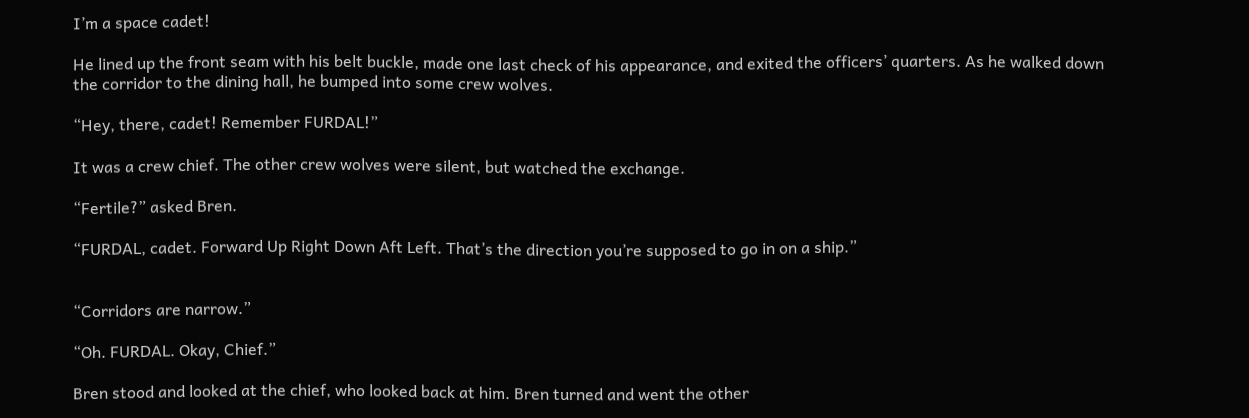I’m a space cadet!

He lined up the front seam with his belt buckle, made one last check of his appearance, and exited the officers’ quarters. As he walked down the corridor to the dining hall, he bumped into some crew wolves.

“Hey, there, cadet! Remember FURDAL!”

It was a crew chief. The other crew wolves were silent, but watched the exchange.

“Fertile?” asked Bren.

“FURDAL, cadet. Forward Up Right Down Aft Left. That’s the direction you’re supposed to go in on a ship.”


“Corridors are narrow.”

“Oh. FURDAL. Okay, Chief.”

Bren stood and looked at the chief, who looked back at him. Bren turned and went the other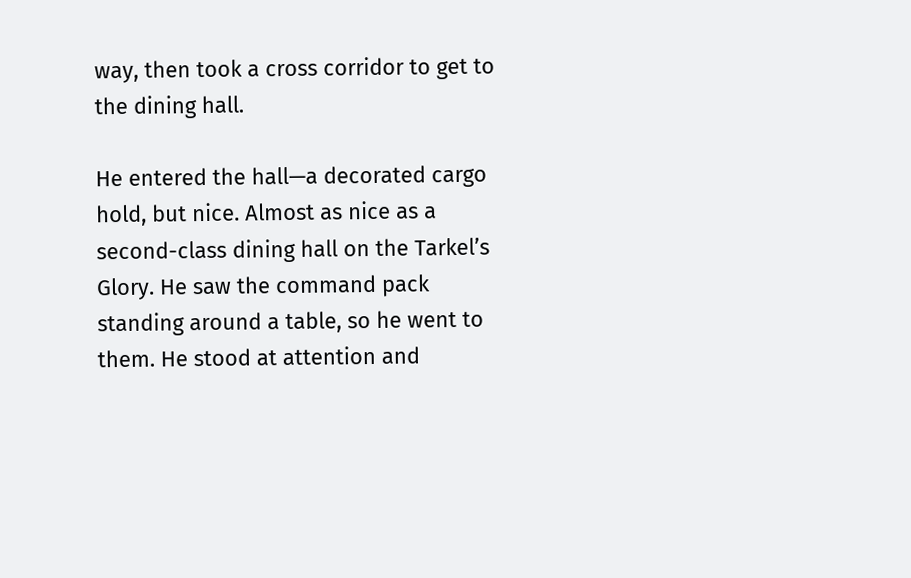way, then took a cross corridor to get to the dining hall.

He entered the hall—a decorated cargo hold, but nice. Almost as nice as a second-class dining hall on the Tarkel’s Glory. He saw the command pack standing around a table, so he went to them. He stood at attention and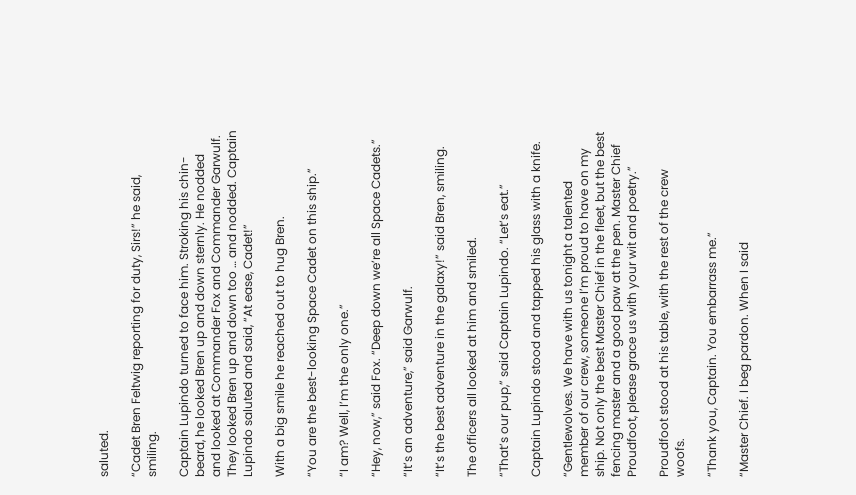saluted.

“Cadet Bren Feltwig reporting for duty, Sirs!” he said, smiling.

Captain Lupindo turned to face him. Stroking his chin-beard, he looked Bren up and down sternly. He nodded and looked at Commander Fox and Commander Garwulf. They looked Bren up and down too … and nodded. Captain Lupindo saluted and said, “At ease, Cadet!”

With a big smile he reached out to hug Bren.

“You are the best-looking Space Cadet on this ship.”

“I am? Well, I’m the only one.”

“Hey, now,” said Fox. “Deep down we’re all Space Cadets.”

“It’s an adventure,” said Garwulf.

“It’s the best adventure in the galaxy!” said Bren, smiling.

The officers all looked at him and smiled.

“That’s our pup,” said Captain Lupindo. “Let’s eat.”

Captain Lupindo stood and tapped his glass with a knife.

“Gentlewolves. We have with us tonight a talented member of our crew, someone I’m proud to have on my ship. Not only the best Master Chief in the fleet, but the best fencing master and a good paw at the pen. Master Chief Proudfoot, please grace us with your wit and poetry.”

Proudfoot stood at his table, with the rest of the crew woofs.

“Thank you, Captain. You embarrass me.”

“Master Chief. I beg pardon. When I said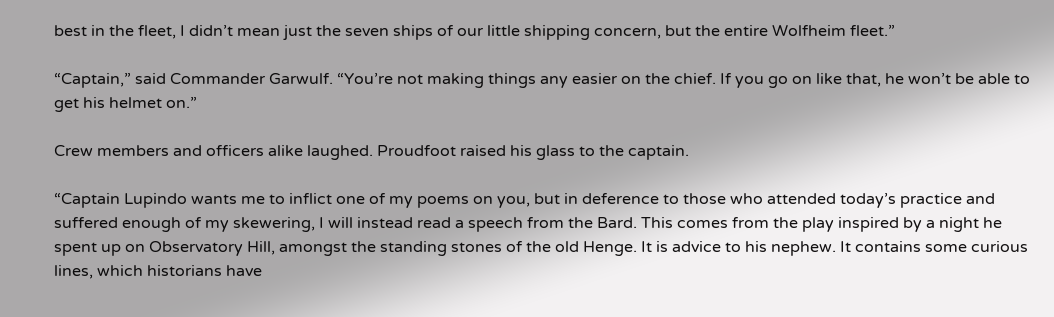best in the fleet, I didn’t mean just the seven ships of our little shipping concern, but the entire Wolfheim fleet.”

“Captain,” said Commander Garwulf. “You’re not making things any easier on the chief. If you go on like that, he won’t be able to get his helmet on.”

Crew members and officers alike laughed. Proudfoot raised his glass to the captain.

“Captain Lupindo wants me to inflict one of my poems on you, but in deference to those who attended today’s practice and suffered enough of my skewering, I will instead read a speech from the Bard. This comes from the play inspired by a night he spent up on Observatory Hill, amongst the standing stones of the old Henge. It is advice to his nephew. It contains some curious lines, which historians have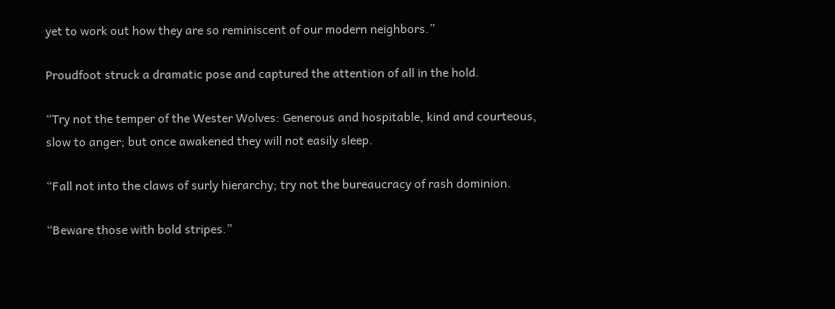yet to work out how they are so reminiscent of our modern neighbors.”

Proudfoot struck a dramatic pose and captured the attention of all in the hold.

“Try not the temper of the Wester Wolves: Generous and hospitable, kind and courteous, slow to anger; but once awakened they will not easily sleep.

“Fall not into the claws of surly hierarchy; try not the bureaucracy of rash dominion.

“Beware those with bold stripes.”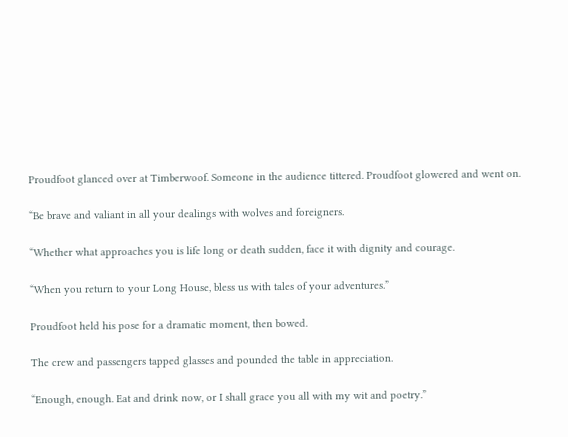Proudfoot glanced over at Timberwoof. Someone in the audience tittered. Proudfoot glowered and went on.

“Be brave and valiant in all your dealings with wolves and foreigners.

“Whether what approaches you is life long or death sudden, face it with dignity and courage.

“When you return to your Long House, bless us with tales of your adventures.”

Proudfoot held his pose for a dramatic moment, then bowed.

The crew and passengers tapped glasses and pounded the table in appreciation.

“Enough, enough. Eat and drink now, or I shall grace you all with my wit and poetry.”